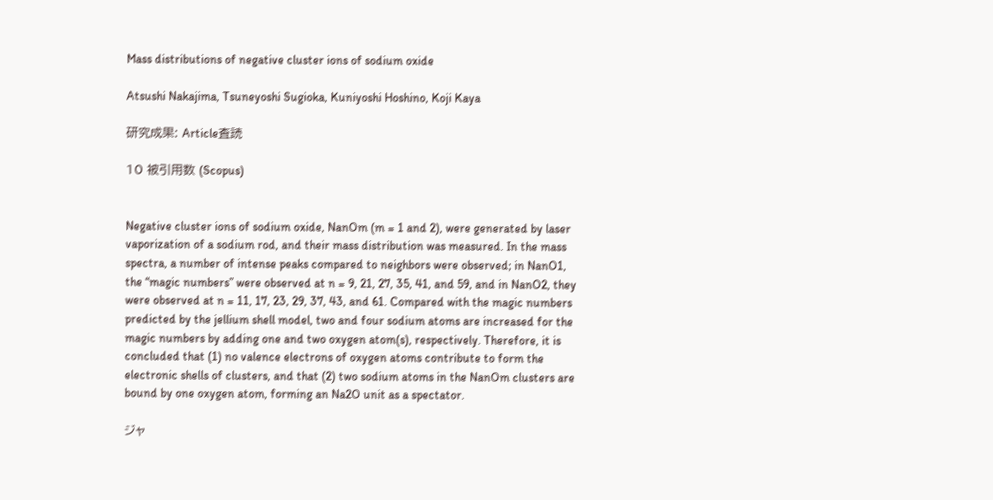Mass distributions of negative cluster ions of sodium oxide

Atsushi Nakajima, Tsuneyoshi Sugioka, Kuniyoshi Hoshino, Koji Kaya

研究成果: Article査読

10 被引用数 (Scopus)


Negative cluster ions of sodium oxide, NanOm (m = 1 and 2), were generated by laser vaporization of a sodium rod, and their mass distribution was measured. In the mass spectra, a number of intense peaks compared to neighbors were observed; in NanO1, the “magic numbers” were observed at n = 9, 21, 27, 35, 41, and 59, and in NanO2, they were observed at n = 11, 17, 23, 29, 37, 43, and 61. Compared with the magic numbers predicted by the jellium shell model, two and four sodium atoms are increased for the magic numbers by adding one and two oxygen atom(s), respectively. Therefore, it is concluded that (1) no valence electrons of oxygen atoms contribute to form the electronic shells of clusters, and that (2) two sodium atoms in the NanOm clusters are bound by one oxygen atom, forming an Na2O unit as a spectator.

ジャ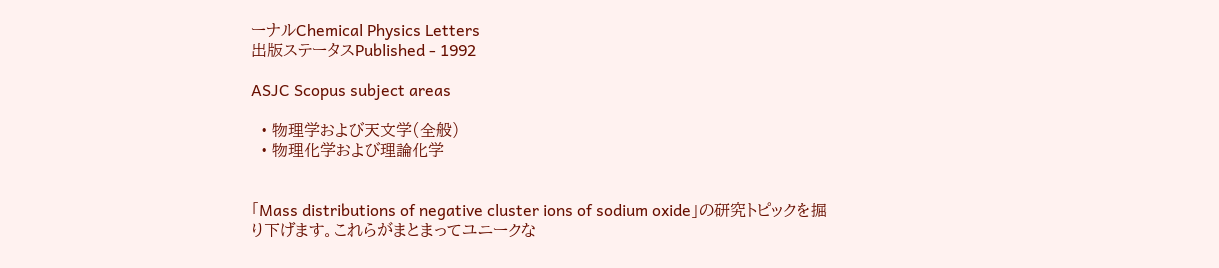ーナルChemical Physics Letters
出版ステータスPublished - 1992

ASJC Scopus subject areas

  • 物理学および天文学(全般)
  • 物理化学および理論化学


「Mass distributions of negative cluster ions of sodium oxide」の研究トピックを掘り下げます。これらがまとまってユニークな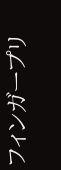フィンガープリ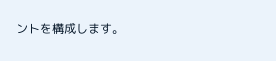ントを構成します。